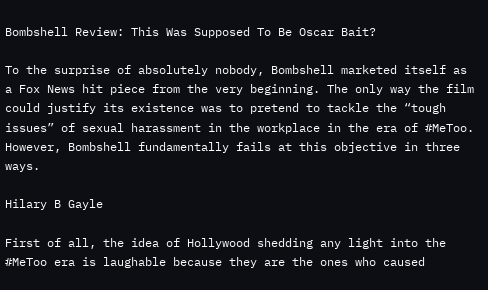Bombshell Review: This Was Supposed To Be Oscar Bait?

To the surprise of absolutely nobody, Bombshell marketed itself as a Fox News hit piece from the very beginning. The only way the film could justify its existence was to pretend to tackle the “tough issues” of sexual harassment in the workplace in the era of #MeToo. However, Bombshell fundamentally fails at this objective in three ways.

Hilary B Gayle

First of all, the idea of Hollywood shedding any light into the #MeToo era is laughable because they are the ones who caused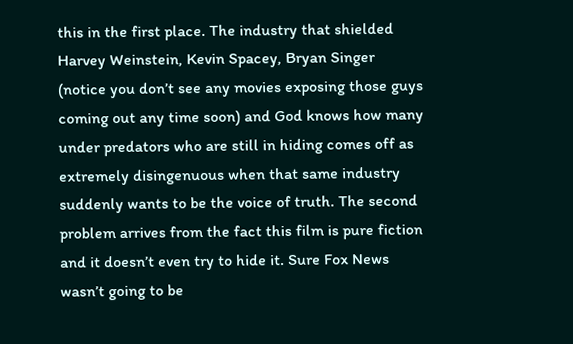this in the first place. The industry that shielded Harvey Weinstein, Kevin Spacey, Bryan Singer (notice you don’t see any movies exposing those guys coming out any time soon) and God knows how many under predators who are still in hiding comes off as extremely disingenuous when that same industry suddenly wants to be the voice of truth. The second problem arrives from the fact this film is pure fiction and it doesn’t even try to hide it. Sure Fox News wasn’t going to be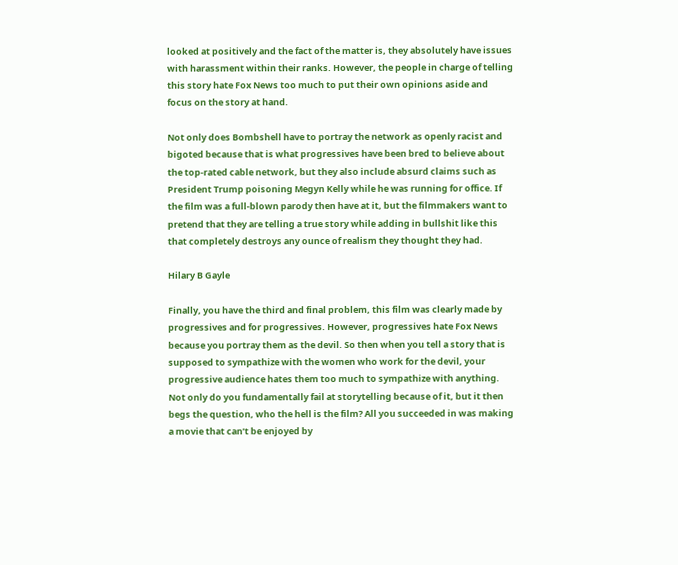looked at positively and the fact of the matter is, they absolutely have issues with harassment within their ranks. However, the people in charge of telling this story hate Fox News too much to put their own opinions aside and focus on the story at hand.

Not only does Bombshell have to portray the network as openly racist and bigoted because that is what progressives have been bred to believe about the top-rated cable network, but they also include absurd claims such as President Trump poisoning Megyn Kelly while he was running for office. If the film was a full-blown parody then have at it, but the filmmakers want to pretend that they are telling a true story while adding in bullshit like this that completely destroys any ounce of realism they thought they had.

Hilary B Gayle

Finally, you have the third and final problem, this film was clearly made by progressives and for progressives. However, progressives hate Fox News because you portray them as the devil. So then when you tell a story that is supposed to sympathize with the women who work for the devil, your progressive audience hates them too much to sympathize with anything. Not only do you fundamentally fail at storytelling because of it, but it then begs the question, who the hell is the film? All you succeeded in was making a movie that can’t be enjoyed by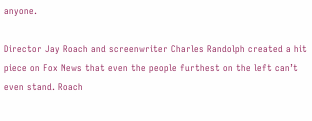anyone.

Director Jay Roach and screenwriter Charles Randolph created a hit piece on Fox News that even the people furthest on the left can’t even stand. Roach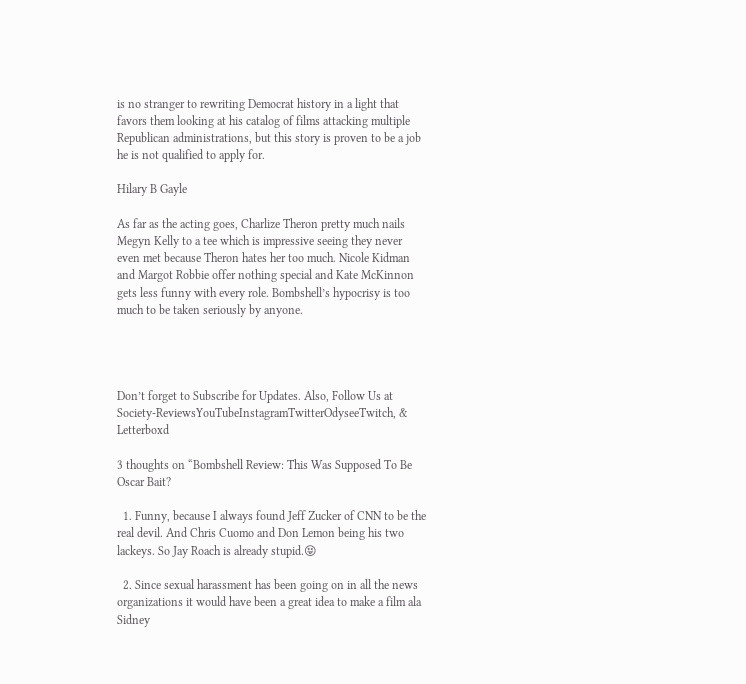is no stranger to rewriting Democrat history in a light that favors them looking at his catalog of films attacking multiple Republican administrations, but this story is proven to be a job he is not qualified to apply for.

Hilary B Gayle

As far as the acting goes, Charlize Theron pretty much nails Megyn Kelly to a tee which is impressive seeing they never even met because Theron hates her too much. Nicole Kidman and Margot Robbie offer nothing special and Kate McKinnon gets less funny with every role. Bombshell’s hypocrisy is too much to be taken seriously by anyone.




Don’t forget to Subscribe for Updates. Also, Follow Us at Society-ReviewsYouTubeInstagramTwitterOdyseeTwitch, & Letterboxd

3 thoughts on “Bombshell Review: This Was Supposed To Be Oscar Bait?

  1. Funny, because I always found Jeff Zucker of CNN to be the real devil. And Chris Cuomo and Don Lemon being his two lackeys. So Jay Roach is already stupid.😝

  2. Since sexual harassment has been going on in all the news organizations it would have been a great idea to make a film ala Sidney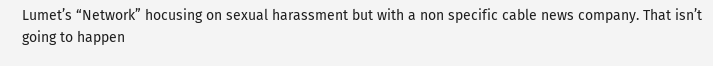Lumet’s “Network” hocusing on sexual harassment but with a non specific cable news company. That isn’t going to happen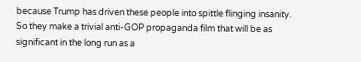because Trump has driven these people into spittle flinging insanity. So they make a trivial anti-GOP propaganda film that will be as significant in the long run as a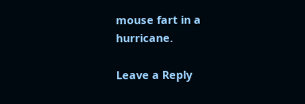mouse fart in a hurricane.

Leave a Reply